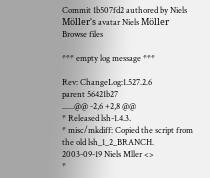Commit 1b507fd2 authored by Niels Möller's avatar Niels Möller
Browse files

*** empty log message ***

Rev: ChangeLog:1.527.2.6
parent 56421b27
......@@ -2,6 +2,8 @@
* Released lsh-1.4.3.
* misc/mkdiff: Copied the script from the old lsh_1_2_BRANCH.
2003-09-19 Niels Mller <>
*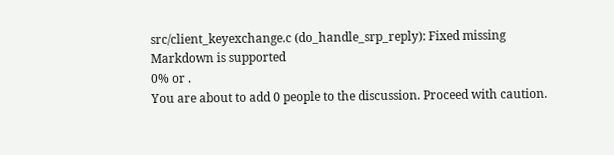src/client_keyexchange.c (do_handle_srp_reply): Fixed missing
Markdown is supported
0% or .
You are about to add 0 people to the discussion. Proceed with caution.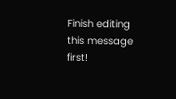Finish editing this message first!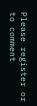Please register or to comment